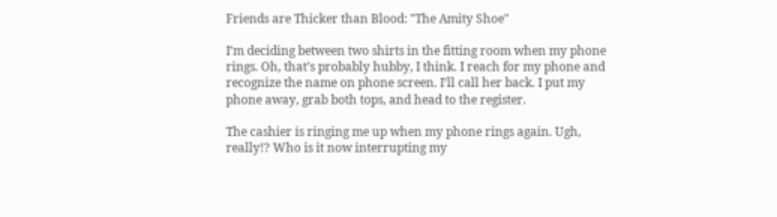Friends are Thicker than Blood: "The Amity Shoe"

I’m deciding between two shirts in the fitting room when my phone rings. Oh, that’s probably hubby, I think. I reach for my phone and recognize the name on phone screen. I’ll call her back. I put my phone away, grab both tops, and head to the register.

The cashier is ringing me up when my phone rings again. Ugh, really!? Who is it now interrupting my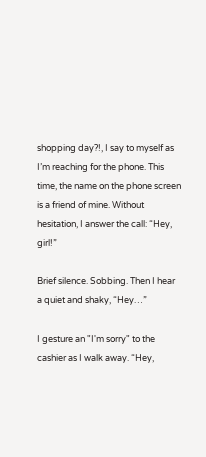shopping day?!, I say to myself as I’m reaching for the phone. This time, the name on the phone screen is a friend of mine. Without hesitation, I answer the call: “Hey, girl!”

Brief silence. Sobbing. Then I hear a quiet and shaky, “Hey…”

I gesture an "I'm sorry" to the cashier as I walk away. “Hey,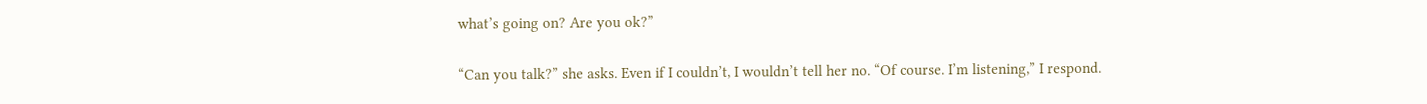what’s going on? Are you ok?”

“Can you talk?” she asks. Even if I couldn’t, I wouldn’t tell her no. “Of course. I’m listening,” I respond.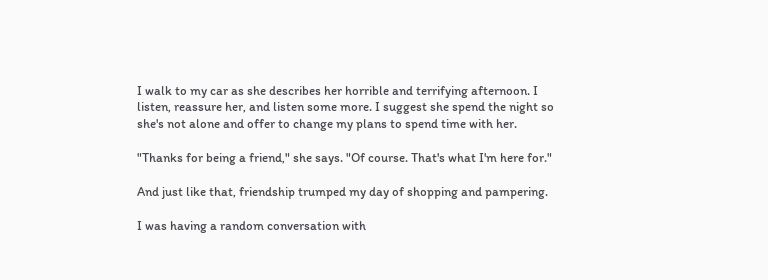I walk to my car as she describes her horrible and terrifying afternoon. I listen, reassure her, and listen some more. I suggest she spend the night so she's not alone and offer to change my plans to spend time with her.

"Thanks for being a friend," she says. "Of course. That's what I'm here for."

And just like that, friendship trumped my day of shopping and pampering.

I was having a random conversation with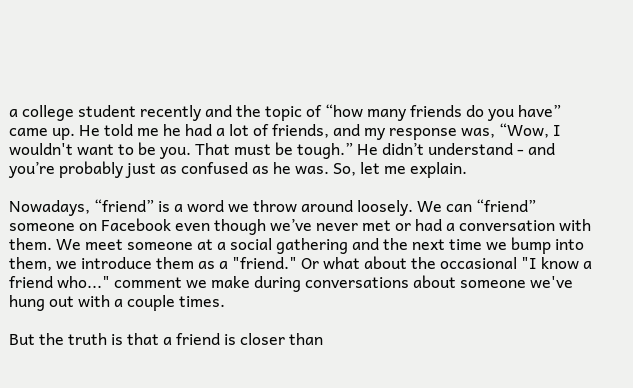a college student recently and the topic of “how many friends do you have” came up. He told me he had a lot of friends, and my response was, “Wow, I wouldn't want to be you. That must be tough.” He didn’t understand - and you’re probably just as confused as he was. So, let me explain.

Nowadays, “friend” is a word we throw around loosely. We can “friend” someone on Facebook even though we’ve never met or had a conversation with them. We meet someone at a social gathering and the next time we bump into them, we introduce them as a "friend." Or what about the occasional "I know a friend who..." comment we make during conversations about someone we've hung out with a couple times.

But the truth is that a friend is closer than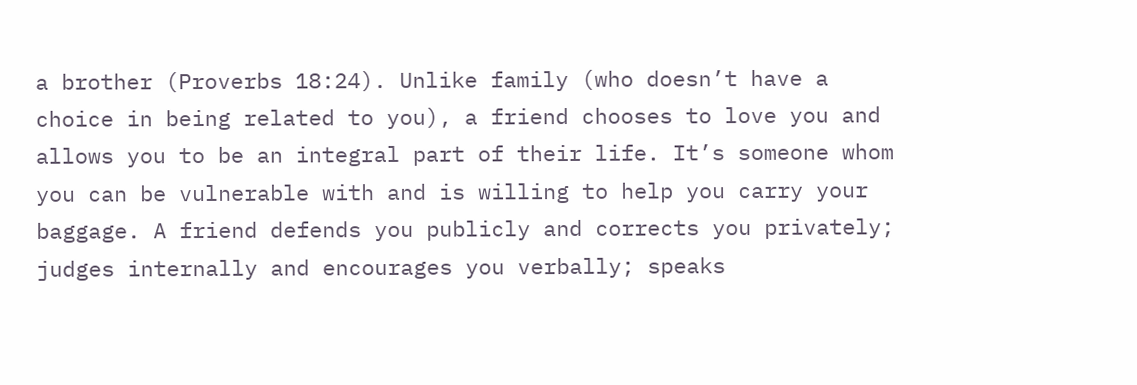a brother (Proverbs 18:24). Unlike family (who doesn’t have a choice in being related to you), a friend chooses to love you and allows you to be an integral part of their life. It’s someone whom you can be vulnerable with and is willing to help you carry your baggage. A friend defends you publicly and corrects you privately; judges internally and encourages you verbally; speaks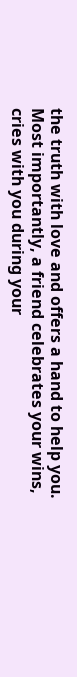the truth with love and offers a hand to help you. Most importantly, a friend celebrates your wins, cries with you during your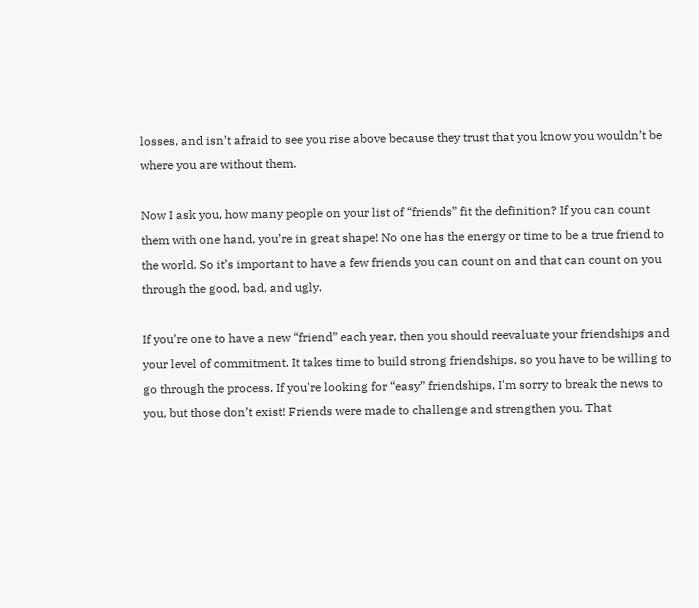losses, and isn’t afraid to see you rise above because they trust that you know you wouldn’t be where you are without them.

Now I ask you, how many people on your list of “friends” fit the definition? If you can count them with one hand, you’re in great shape! No one has the energy or time to be a true friend to the world. So it’s important to have a few friends you can count on and that can count on you through the good, bad, and ugly.

If you’re one to have a new “friend” each year, then you should reevaluate your friendships and your level of commitment. It takes time to build strong friendships, so you have to be willing to go through the process. If you're looking for “easy” friendships, I'm sorry to break the news to you, but those don’t exist! Friends were made to challenge and strengthen you. That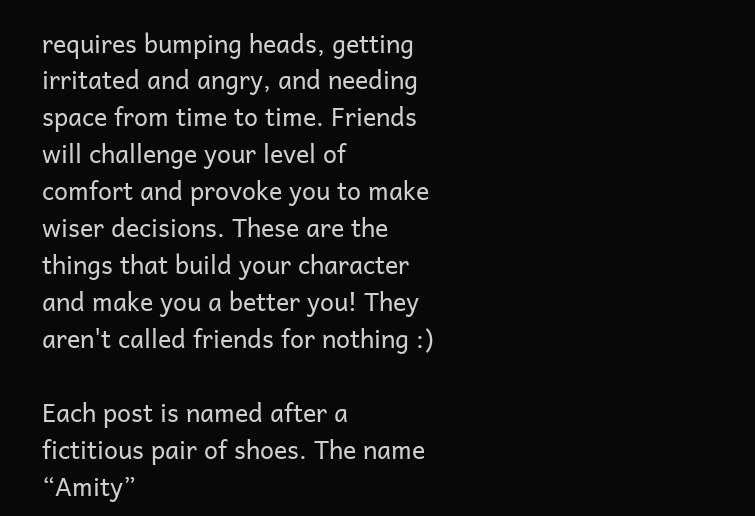requires bumping heads, getting irritated and angry, and needing space from time to time. Friends will challenge your level of comfort and provoke you to make wiser decisions. These are the things that build your character and make you a better you! They aren't called friends for nothing :)

Each post is named after a fictitious pair of shoes. The name “Amity”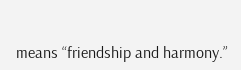means “friendship and harmony.”